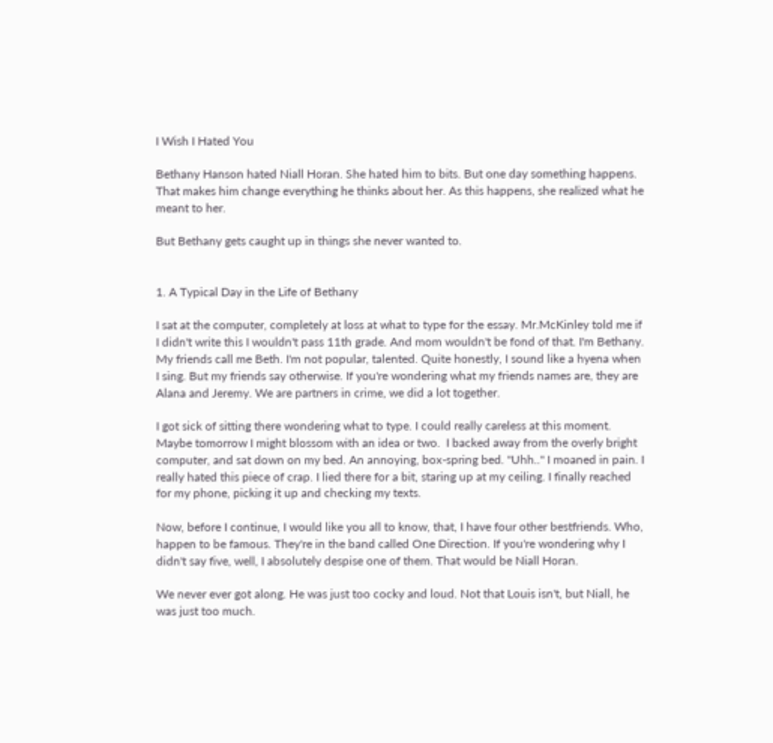I Wish I Hated You

Bethany Hanson hated Niall Horan. She hated him to bits. But one day something happens. That makes him change everything he thinks about her. As this happens, she realized what he meant to her.

But Bethany gets caught up in things she never wanted to.


1. A Typical Day in the Life of Bethany

I sat at the computer, completely at loss at what to type for the essay. Mr.McKinley told me if I didn't write this I wouldn't pass 11th grade. And mom wouldn't be fond of that. I'm Bethany. My friends call me Beth. I'm not popular, talented. Quite honestly, I sound like a hyena when I sing. But my friends say otherwise. If you're wondering what my friends names are, they are Alana and Jeremy. We are partners in crime, we did a lot together.

I got sick of sitting there wondering what to type. I could really careless at this moment. Maybe tomorrow I might blossom with an idea or two.  I backed away from the overly bright computer, and sat down on my bed. An annoying, box-spring bed. "Uhh.." I moaned in pain. I really hated this piece of crap. I lied there for a bit, staring up at my ceiling. I finally reached for my phone, picking it up and checking my texts.

Now, before I continue, I would like you all to know, that, I have four other bestfriends. Who, happen to be famous. They're in the band called One Direction. If you're wondering why I didn't say five, well, I absolutely despise one of them. That would be Niall Horan.

We never ever got along. He was just too cocky and loud. Not that Louis isn't, but Niall, he was just too much.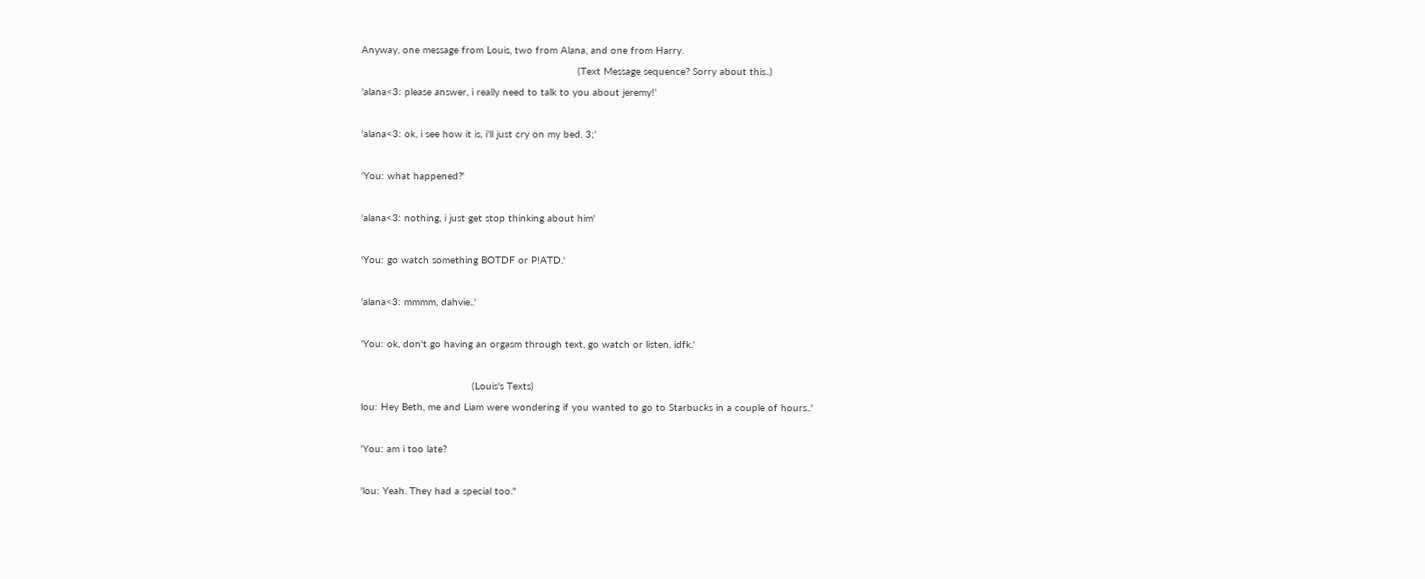Anyway, one message from Louis, two from Alana, and one from Harry.
                                                                        (Text Message sequence? Sorry about this..)
'alana<3: please answer, i really need to talk to you about jeremy!'

'alana<3: ok, i see how it is, i'll just cry on my bed. 3;'

'You: what happened?'

'alana<3: nothing, i just get stop thinking about him'

'You: go watch something BOTDF or P!ATD.'

'alana<3: mmmm, dahvie..'

'You: ok, don't go having an orgasm through text, go watch or listen, idfk.'

                                     (Louis's Texts)
lou: Hey Beth, me and Liam were wondering if you wanted to go to Starbucks in a couple of hours..'

'You: am i too late?

'lou: Yeah. They had a special too."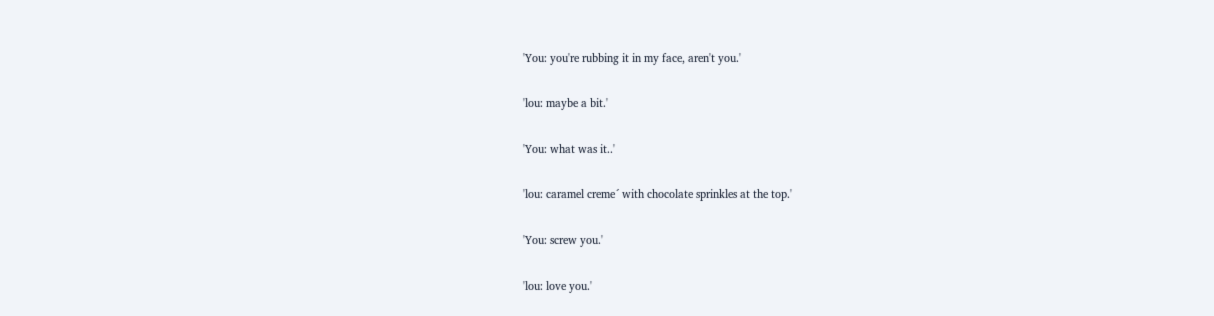'You: you're rubbing it in my face, aren't you.'

'lou: maybe a bit.'

'You: what was it..'

'lou: caramel creme´ with chocolate sprinkles at the top.'

'You: screw you.'

'lou: love you.'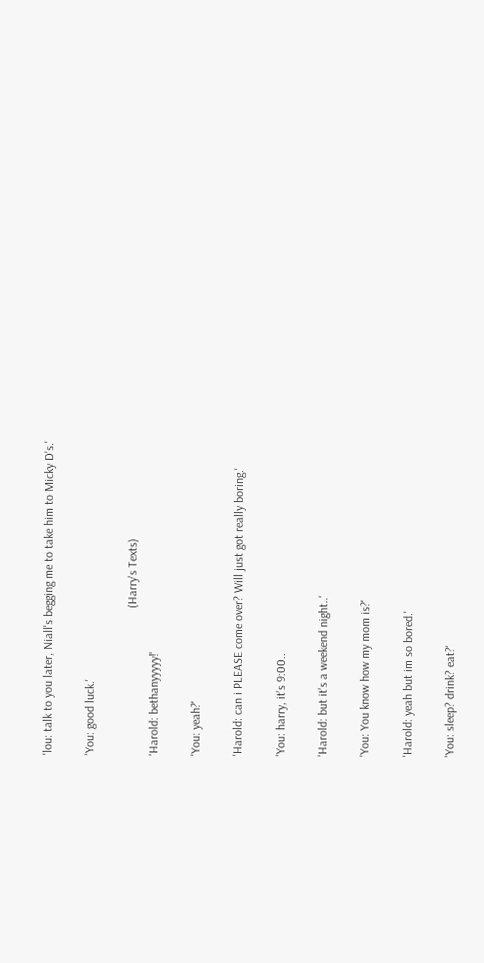'lou: talk to you later, Niall's begging me to take him to Micky D's.'

'You: good luck.'

                                                 (Harry's Texts)
'Harold: bethanyyyyy!'

'You: yeah?'

'Harold: can i PLEASE come over? Will just got really boring.'

'You: harry, it's 9:00..

'Harold: but it's a weekend night..'

'You: You know how my mom is?'

'Harold: yeah but im so bored.'

'You: sleep? drink? eat?'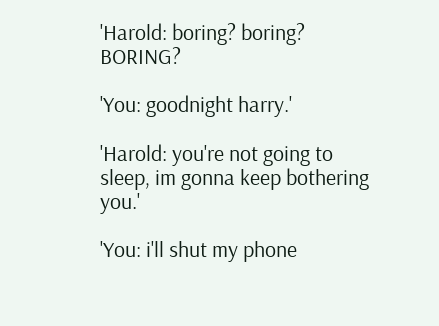'Harold: boring? boring? BORING?

'You: goodnight harry.'

'Harold: you're not going to sleep, im gonna keep bothering you.'

'You: i'll shut my phone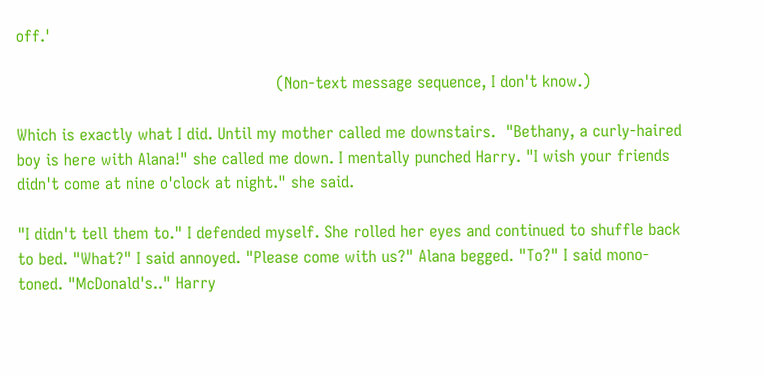off.'

                                                    (Non-text message sequence, I don't know.)

Which is exactly what I did. Until my mother called me downstairs.  "Bethany, a curly-haired boy is here with Alana!" she called me down. I mentally punched Harry. "I wish your friends didn't come at nine o'clock at night." she said.

"I didn't tell them to." I defended myself. She rolled her eyes and continued to shuffle back to bed. "What?" I said annoyed. "Please come with us?" Alana begged. "To?" I said mono-toned. "McDonald's.." Harry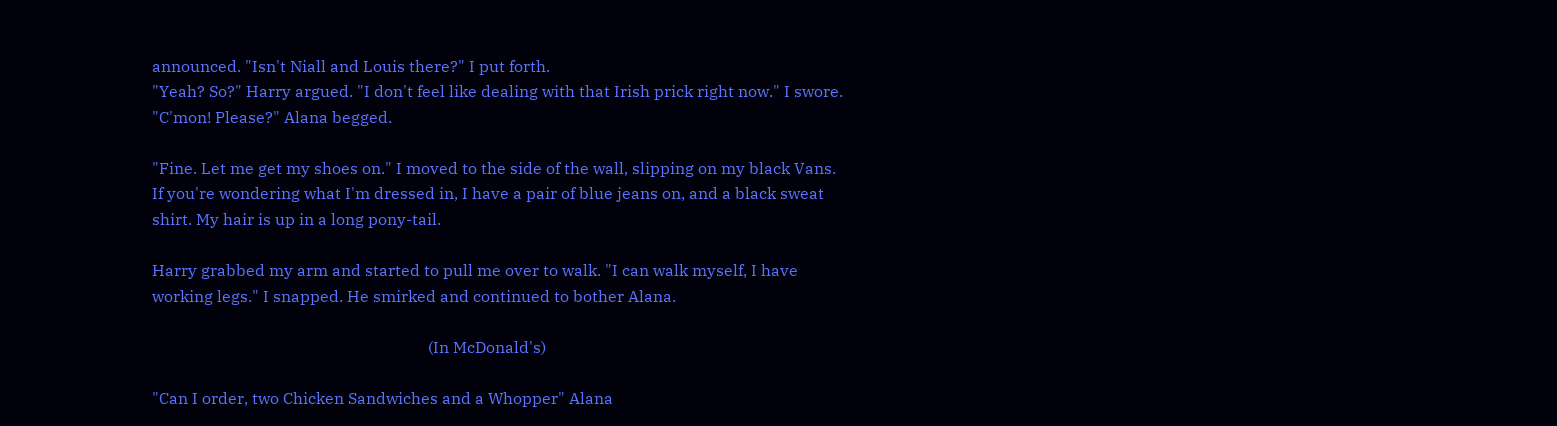announced. "Isn't Niall and Louis there?" I put forth.
"Yeah? So?" Harry argued. "I don't feel like dealing with that Irish prick right now." I swore. "C'mon! Please?" Alana begged.

"Fine. Let me get my shoes on." I moved to the side of the wall, slipping on my black Vans. If you're wondering what I'm dressed in, I have a pair of blue jeans on, and a black sweat shirt. My hair is up in a long pony-tail.

Harry grabbed my arm and started to pull me over to walk. "I can walk myself, I have working legs." I snapped. He smirked and continued to bother Alana.

                                                                     (In McDonald's)

"Can I order, two Chicken Sandwiches and a Whopper" Alana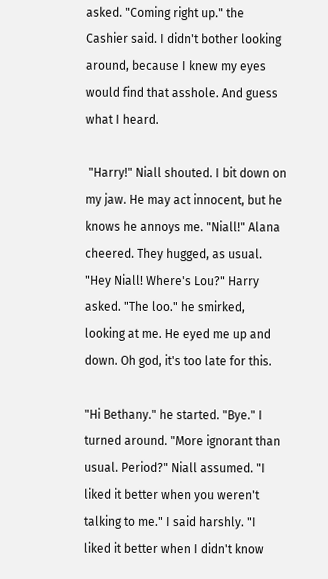asked. "Coming right up." the Cashier said. I didn't bother looking around, because I knew my eyes would find that asshole. And guess what I heard.

 "Harry!" Niall shouted. I bit down on my jaw. He may act innocent, but he knows he annoys me. "Niall!" Alana cheered. They hugged, as usual. "Hey Niall! Where's Lou?" Harry asked. "The loo." he smirked, looking at me. He eyed me up and down. Oh god, it's too late for this.

"Hi Bethany." he started. "Bye." I turned around. "More ignorant than usual. Period?" Niall assumed. "I liked it better when you weren't talking to me." I said harshly. "I liked it better when I didn't know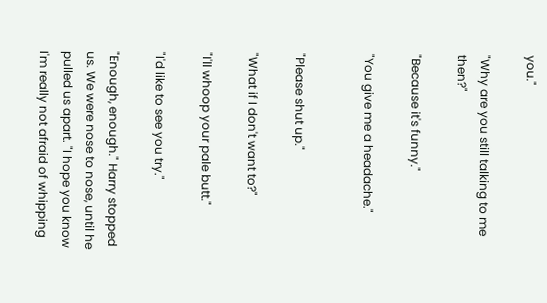you."

"Why are you still talking to me then?"

"Because it's funny."

"You give me a headache."


"Please shut up."

"What if I don't want to?"

"I'll whoop your pale butt."

"I'd like to see you try."

"Enough, enough." Harry stopped us. We were nose to nose, until he pulled us apart. "I hope you know I'm really not afraid of whipping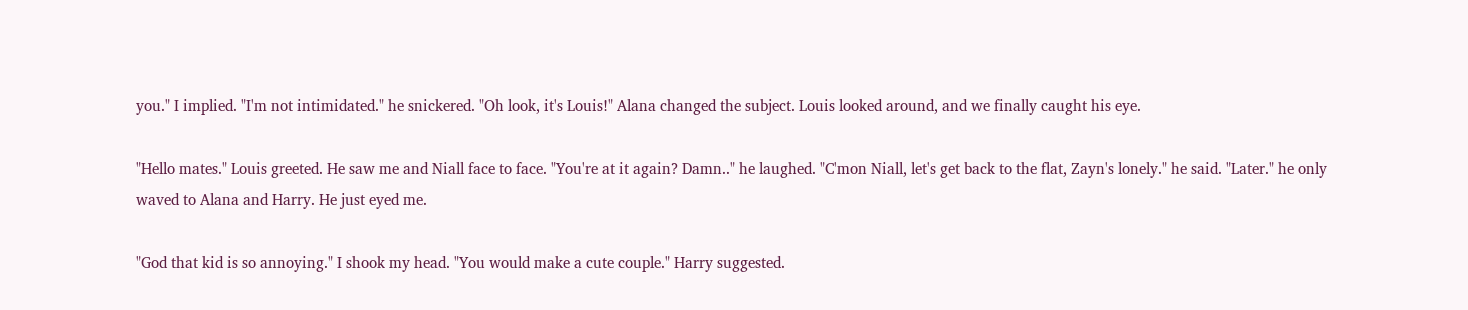you." I implied. "I'm not intimidated." he snickered. "Oh look, it's Louis!" Alana changed the subject. Louis looked around, and we finally caught his eye.

"Hello mates." Louis greeted. He saw me and Niall face to face. "You're at it again? Damn.." he laughed. "C'mon Niall, let's get back to the flat, Zayn's lonely." he said. "Later." he only waved to Alana and Harry. He just eyed me.

"God that kid is so annoying." I shook my head. "You would make a cute couple." Harry suggested.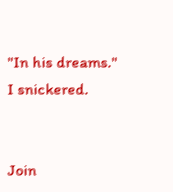"In his dreams." I snickered.


Join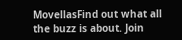MovellasFind out what all the buzz is about. Join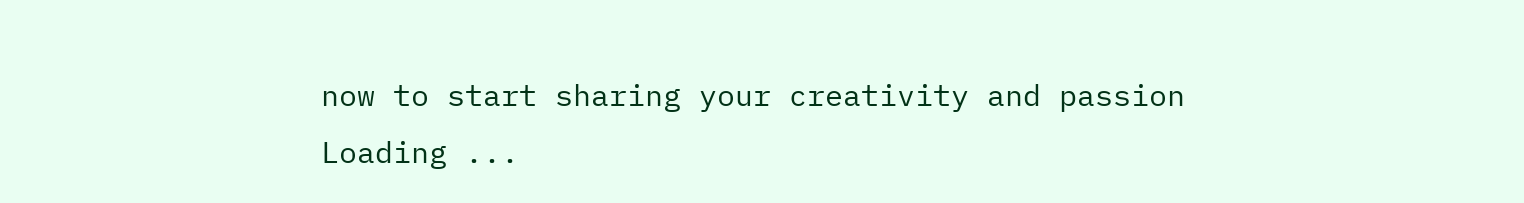now to start sharing your creativity and passion
Loading ...